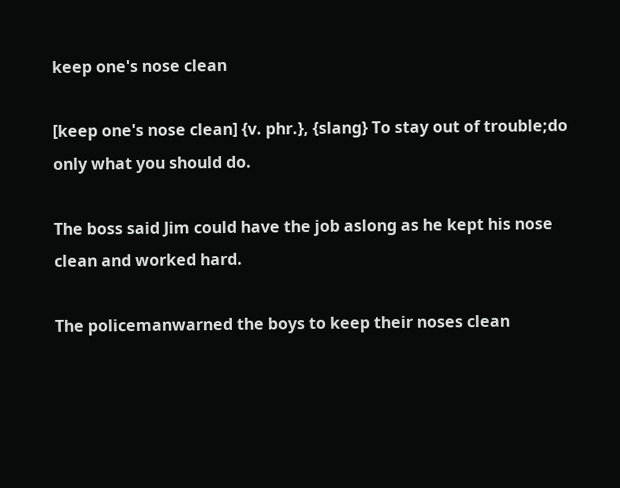keep one's nose clean

[keep one's nose clean] {v. phr.}, {slang} To stay out of trouble;do only what you should do.

The boss said Jim could have the job aslong as he kept his nose clean and worked hard.

The policemanwarned the boys to keep their noses clean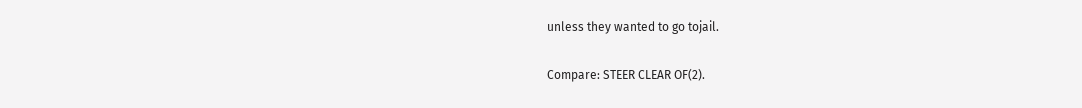unless they wanted to go tojail.

Compare: STEER CLEAR OF(2).